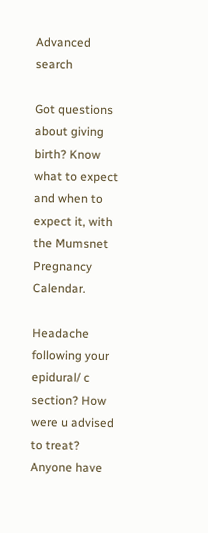Advanced search

Got questions about giving birth? Know what to expect and when to expect it, with the Mumsnet Pregnancy Calendar.

Headache following your epidural/ c section? How were u advised to treat? Anyone have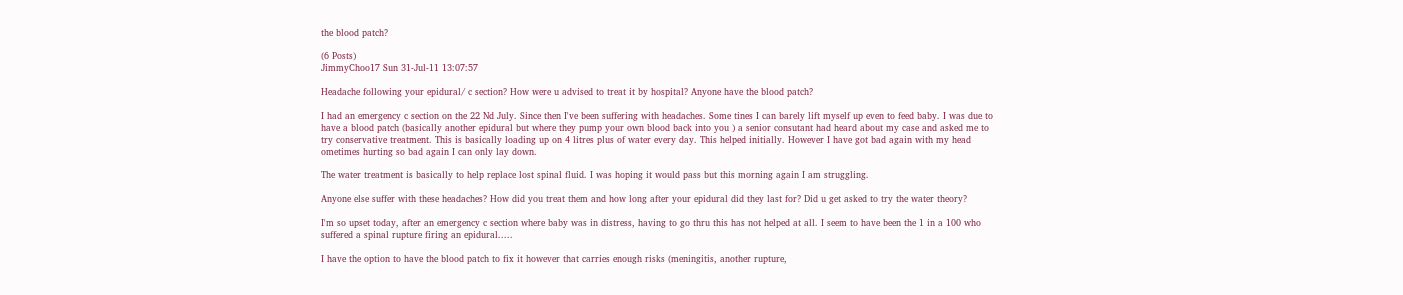the blood patch?

(6 Posts)
JimmyChoo17 Sun 31-Jul-11 13:07:57

Headache following your epidural/ c section? How were u advised to treat it by hospital? Anyone have the blood patch?

I had an emergency c section on the 22 Nd July. Since then I've been suffering with headaches. Some tines I can barely lift myself up even to feed baby. I was due to have a blood patch (basically another epidural but where they pump your own blood back into you ) a senior consutant had heard about my case and asked me to try conservative treatment. This is basically loading up on 4 litres plus of water every day. This helped initially. However I have got bad again with my head ometimes hurting so bad again I can only lay down.

The water treatment is basically to help replace lost spinal fluid. I was hoping it would pass but this morning again I am struggling.

Anyone else suffer with these headaches? How did you treat them and how long after your epidural did they last for? Did u get asked to try the water theory?

I'm so upset today, after an emergency c section where baby was in distress, having to go thru this has not helped at all. I seem to have been the 1 in a 100 who suffered a spinal rupture firing an epidural.....

I have the option to have the blood patch to fix it however that carries enough risks (meningitis, another rupture,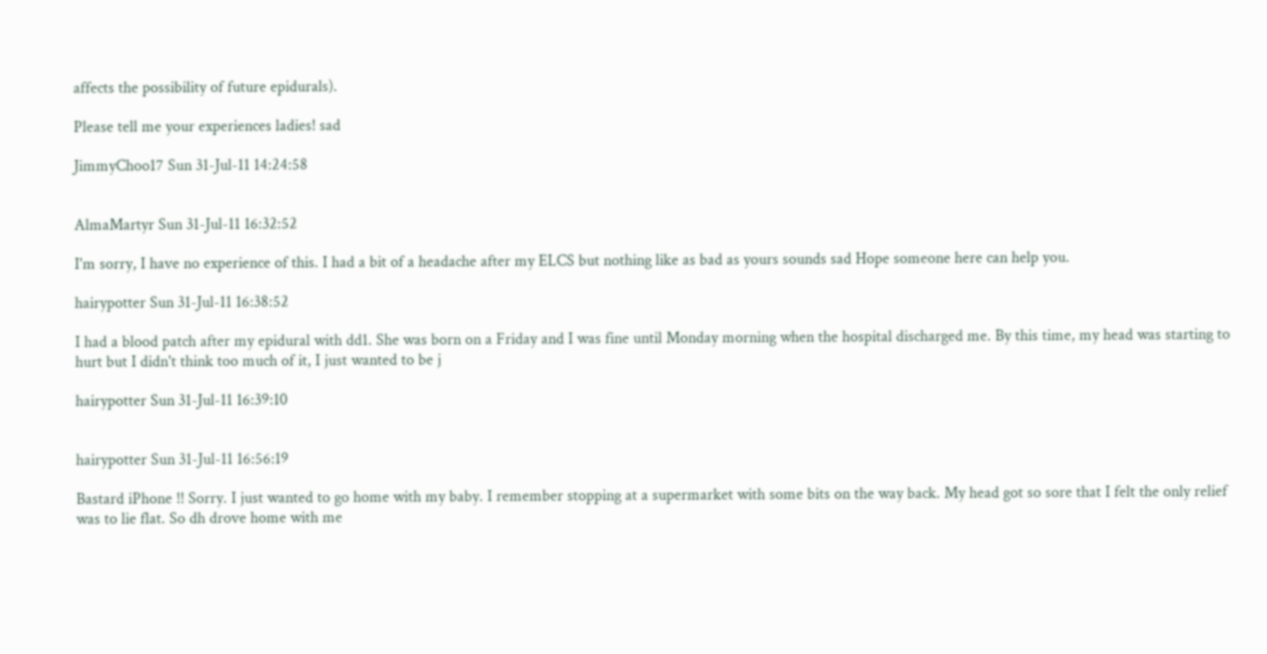affects the possibility of future epidurals).

Please tell me your experiences ladies! sad

JimmyChoo17 Sun 31-Jul-11 14:24:58


AlmaMartyr Sun 31-Jul-11 16:32:52

I'm sorry, I have no experience of this. I had a bit of a headache after my ELCS but nothing like as bad as yours sounds sad Hope someone here can help you.

hairypotter Sun 31-Jul-11 16:38:52

I had a blood patch after my epidural with dd1. She was born on a Friday and I was fine until Monday morning when the hospital discharged me. By this time, my head was starting to hurt but I didn't think too much of it, I just wanted to be j

hairypotter Sun 31-Jul-11 16:39:10


hairypotter Sun 31-Jul-11 16:56:19

Bastard iPhone !! Sorry. I just wanted to go home with my baby. I remember stopping at a supermarket with some bits on the way back. My head got so sore that I felt the only relief was to lie flat. So dh drove home with me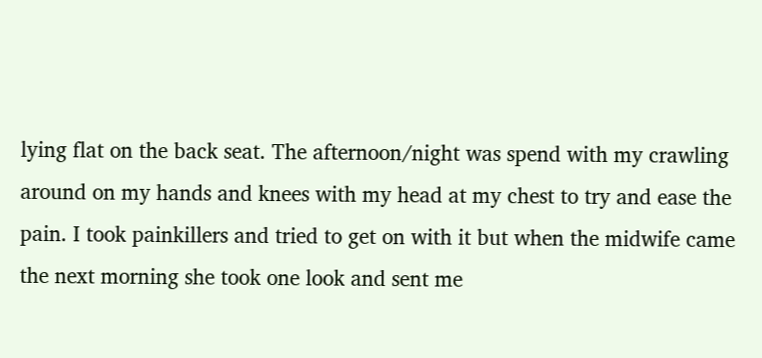lying flat on the back seat. The afternoon/night was spend with my crawling around on my hands and knees with my head at my chest to try and ease the pain. I took painkillers and tried to get on with it but when the midwife came the next morning she took one look and sent me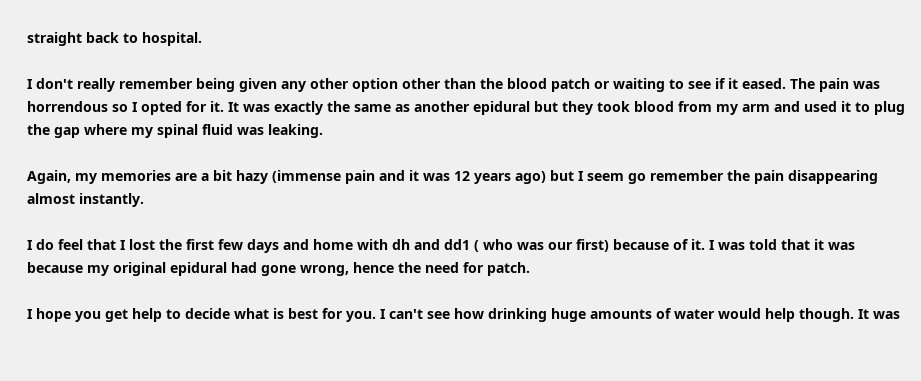straight back to hospital.

I don't really remember being given any other option other than the blood patch or waiting to see if it eased. The pain was horrendous so I opted for it. It was exactly the same as another epidural but they took blood from my arm and used it to plug the gap where my spinal fluid was leaking.

Again, my memories are a bit hazy (immense pain and it was 12 years ago) but I seem go remember the pain disappearing almost instantly.

I do feel that I lost the first few days and home with dh and dd1 ( who was our first) because of it. I was told that it was because my original epidural had gone wrong, hence the need for patch.

I hope you get help to decide what is best for you. I can't see how drinking huge amounts of water would help though. It was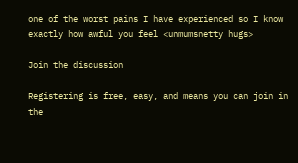one of the worst pains I have experienced so I know exactly how awful you feel <unmumsnetty hugs>

Join the discussion

Registering is free, easy, and means you can join in the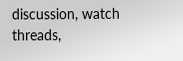discussion, watch threads,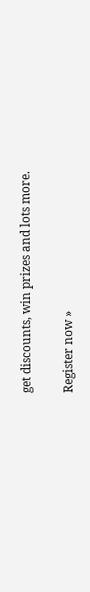get discounts, win prizes and lots more.

Register now »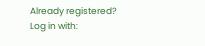Already registered? Log in with: